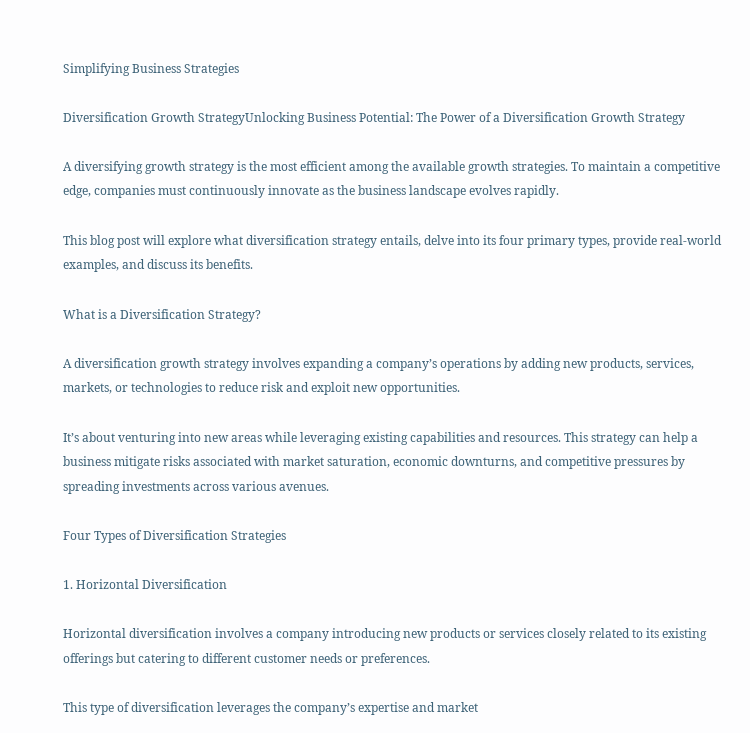Simplifying Business Strategies

Diversification Growth StrategyUnlocking Business Potential: The Power of a Diversification Growth Strategy

A diversifying growth strategy is the most efficient among the available growth strategies. To maintain a competitive edge, companies must continuously innovate as the business landscape evolves rapidly.

This blog post will explore what diversification strategy entails, delve into its four primary types, provide real-world examples, and discuss its benefits.

What is a Diversification Strategy?

A diversification growth strategy involves expanding a company’s operations by adding new products, services, markets, or technologies to reduce risk and exploit new opportunities.

It’s about venturing into new areas while leveraging existing capabilities and resources. This strategy can help a business mitigate risks associated with market saturation, economic downturns, and competitive pressures by spreading investments across various avenues.

Four Types of Diversification Strategies

1. Horizontal Diversification

Horizontal diversification involves a company introducing new products or services closely related to its existing offerings but catering to different customer needs or preferences.

This type of diversification leverages the company’s expertise and market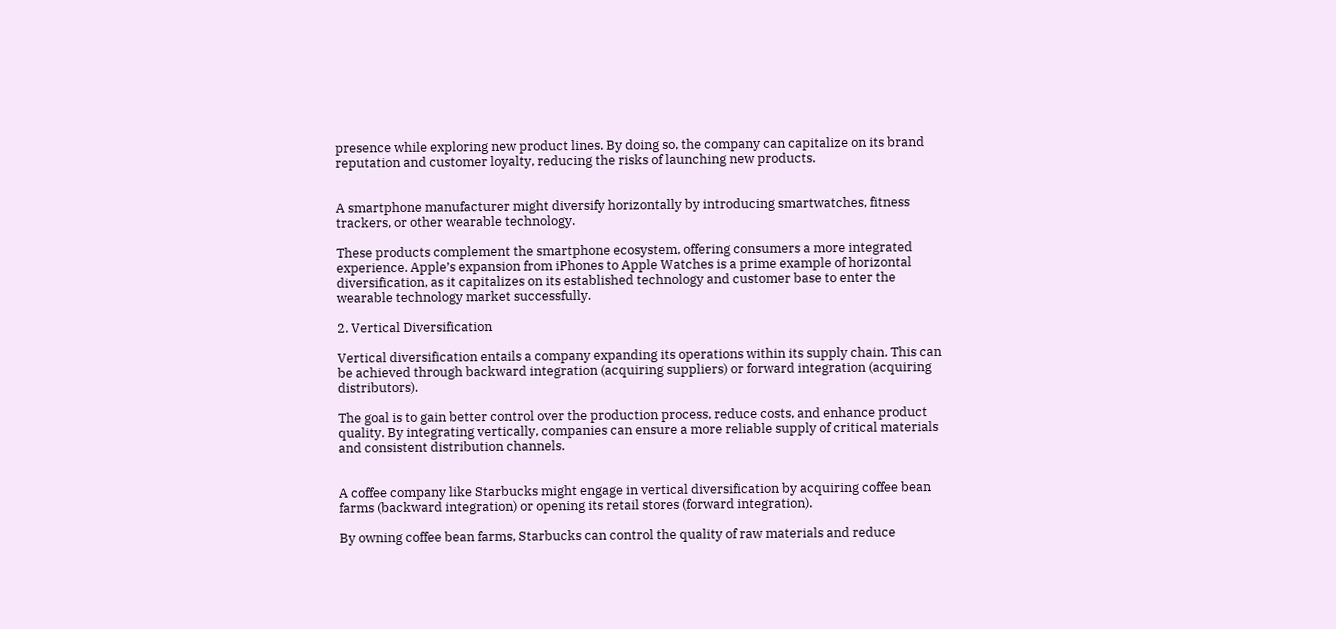presence while exploring new product lines. By doing so, the company can capitalize on its brand reputation and customer loyalty, reducing the risks of launching new products.


A smartphone manufacturer might diversify horizontally by introducing smartwatches, fitness trackers, or other wearable technology.

These products complement the smartphone ecosystem, offering consumers a more integrated experience. Apple’s expansion from iPhones to Apple Watches is a prime example of horizontal diversification, as it capitalizes on its established technology and customer base to enter the wearable technology market successfully.

2. Vertical Diversification

Vertical diversification entails a company expanding its operations within its supply chain. This can be achieved through backward integration (acquiring suppliers) or forward integration (acquiring distributors).

The goal is to gain better control over the production process, reduce costs, and enhance product quality. By integrating vertically, companies can ensure a more reliable supply of critical materials and consistent distribution channels.


A coffee company like Starbucks might engage in vertical diversification by acquiring coffee bean farms (backward integration) or opening its retail stores (forward integration).

By owning coffee bean farms, Starbucks can control the quality of raw materials and reduce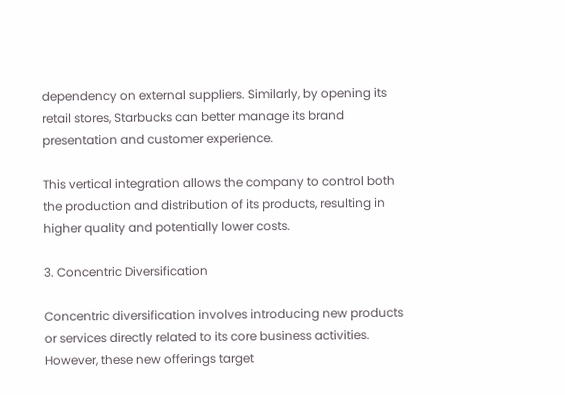dependency on external suppliers. Similarly, by opening its retail stores, Starbucks can better manage its brand presentation and customer experience.

This vertical integration allows the company to control both the production and distribution of its products, resulting in higher quality and potentially lower costs.

3. Concentric Diversification

Concentric diversification involves introducing new products or services directly related to its core business activities. However, these new offerings target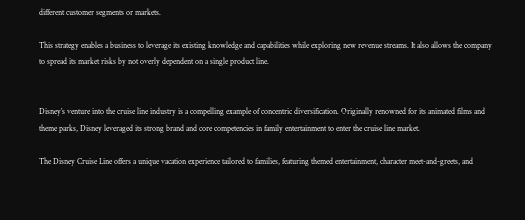different customer segments or markets.

This strategy enables a business to leverage its existing knowledge and capabilities while exploring new revenue streams. It also allows the company to spread its market risks by not overly dependent on a single product line.


Disney’s venture into the cruise line industry is a compelling example of concentric diversification. Originally renowned for its animated films and theme parks, Disney leveraged its strong brand and core competencies in family entertainment to enter the cruise line market.

The Disney Cruise Line offers a unique vacation experience tailored to families, featuring themed entertainment, character meet-and-greets, and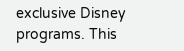exclusive Disney programs. This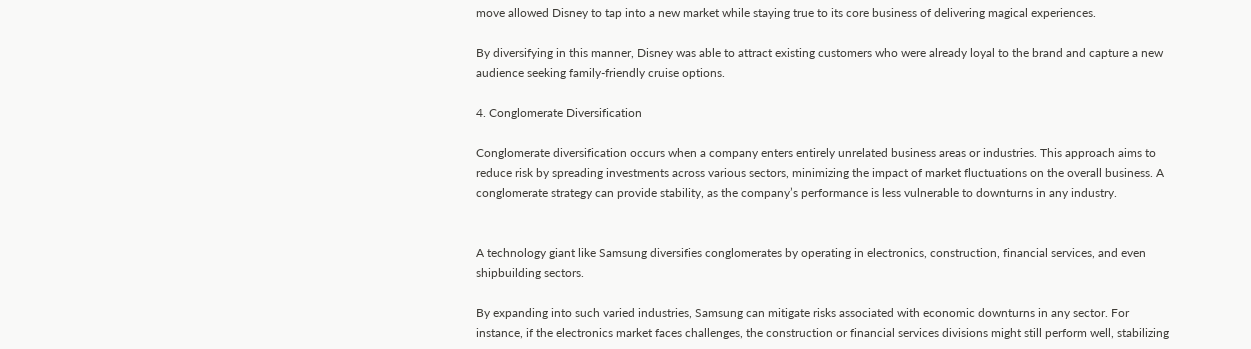move allowed Disney to tap into a new market while staying true to its core business of delivering magical experiences.

By diversifying in this manner, Disney was able to attract existing customers who were already loyal to the brand and capture a new audience seeking family-friendly cruise options.

4. Conglomerate Diversification

Conglomerate diversification occurs when a company enters entirely unrelated business areas or industries. This approach aims to reduce risk by spreading investments across various sectors, minimizing the impact of market fluctuations on the overall business. A conglomerate strategy can provide stability, as the company’s performance is less vulnerable to downturns in any industry.


A technology giant like Samsung diversifies conglomerates by operating in electronics, construction, financial services, and even shipbuilding sectors.

By expanding into such varied industries, Samsung can mitigate risks associated with economic downturns in any sector. For instance, if the electronics market faces challenges, the construction or financial services divisions might still perform well, stabilizing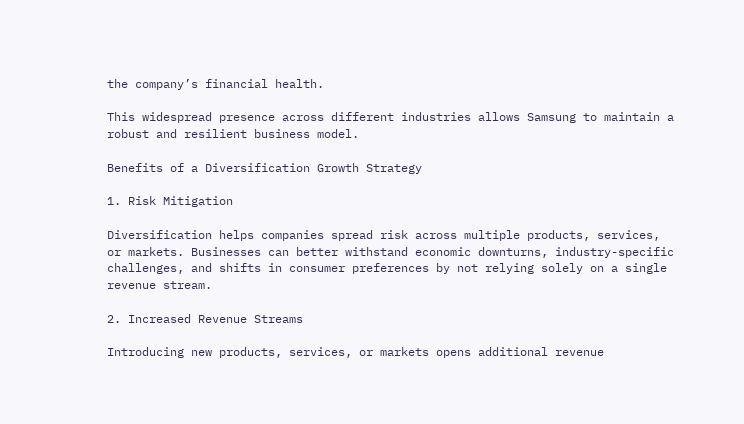the company’s financial health.

This widespread presence across different industries allows Samsung to maintain a robust and resilient business model.

Benefits of a Diversification Growth Strategy

1. Risk Mitigation

Diversification helps companies spread risk across multiple products, services, or markets. Businesses can better withstand economic downturns, industry-specific challenges, and shifts in consumer preferences by not relying solely on a single revenue stream.

2. Increased Revenue Streams

Introducing new products, services, or markets opens additional revenue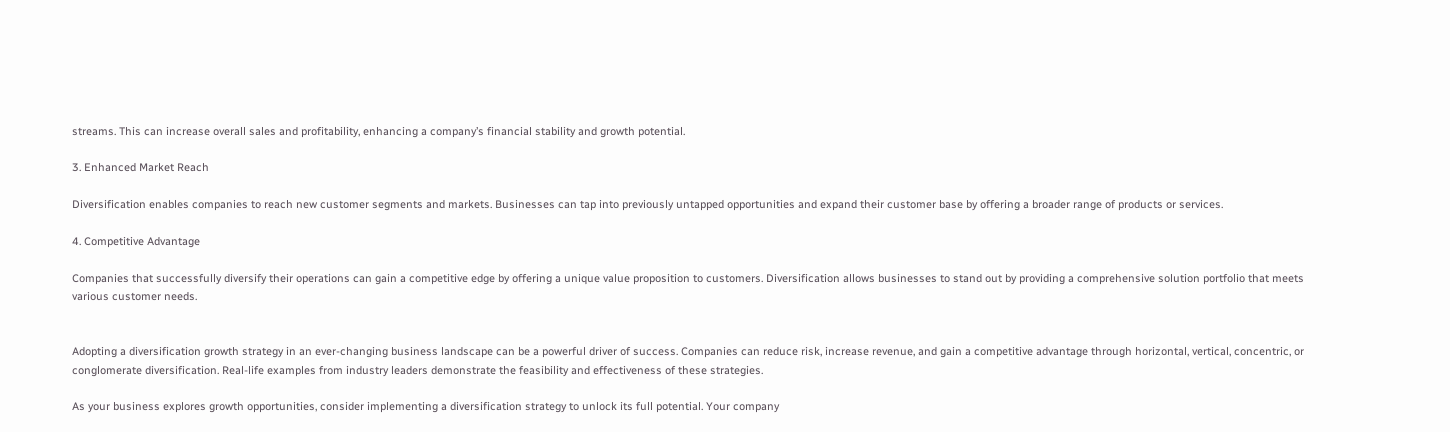streams. This can increase overall sales and profitability, enhancing a company’s financial stability and growth potential.

3. Enhanced Market Reach

Diversification enables companies to reach new customer segments and markets. Businesses can tap into previously untapped opportunities and expand their customer base by offering a broader range of products or services.

4. Competitive Advantage

Companies that successfully diversify their operations can gain a competitive edge by offering a unique value proposition to customers. Diversification allows businesses to stand out by providing a comprehensive solution portfolio that meets various customer needs.


Adopting a diversification growth strategy in an ever-changing business landscape can be a powerful driver of success. Companies can reduce risk, increase revenue, and gain a competitive advantage through horizontal, vertical, concentric, or conglomerate diversification. Real-life examples from industry leaders demonstrate the feasibility and effectiveness of these strategies.

As your business explores growth opportunities, consider implementing a diversification strategy to unlock its full potential. Your company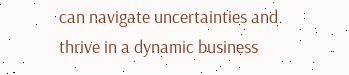can navigate uncertainties and thrive in a dynamic business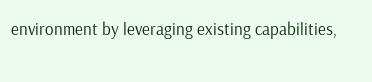environment by leveraging existing capabilities,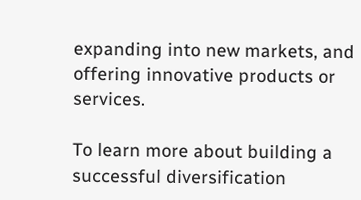expanding into new markets, and offering innovative products or services.

To learn more about building a successful diversification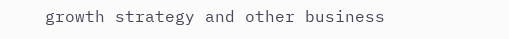growth strategy and other business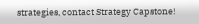strategies, contact Strategy Capstone!